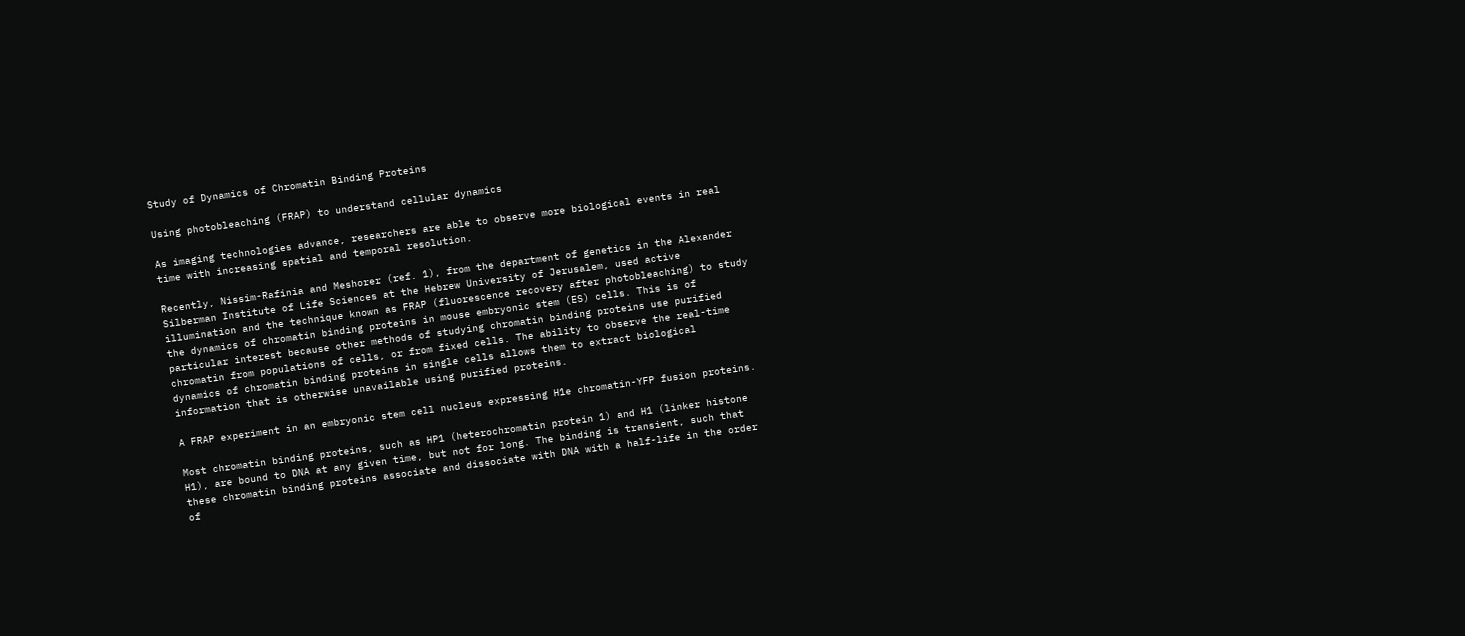Study of Dynamics of Chromatin Binding Proteins

Using photobleaching (FRAP) to understand cellular dynamics

As imaging technologies advance, researchers are able to observe more biological events in real time with increasing spatial and temporal resolution.

Recently, Nissim-Rafinia and Meshorer (ref. 1), from the department of genetics in the Alexander Silberman Institute of Life Sciences at the Hebrew University of Jerusalem, used active illumination and the technique known as FRAP (fluorescence recovery after photobleaching) to study the dynamics of chromatin binding proteins in mouse embryonic stem (ES) cells. This is of particular interest because other methods of studying chromatin binding proteins use purified chromatin from populations of cells, or from fixed cells. The ability to observe the real-time dynamics of chromatin binding proteins in single cells allows them to extract biological information that is otherwise unavailable using purified proteins.

A FRAP experiment in an embryonic stem cell nucleus expressing H1e chromatin-YFP fusion proteins.

Most chromatin binding proteins, such as HP1 (heterochromatin protein 1) and H1 (linker histone H1), are bound to DNA at any given time, but not for long. The binding is transient, such that these chromatin binding proteins associate and dissociate with DNA with a half-life in the order of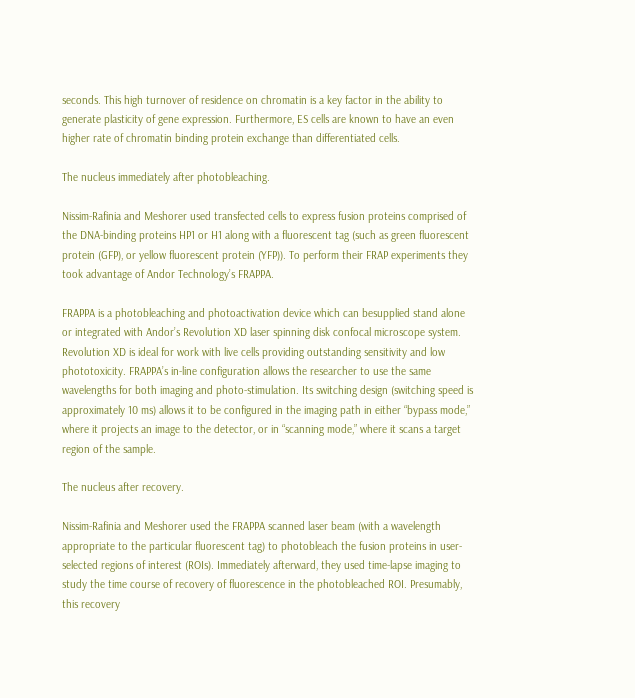seconds. This high turnover of residence on chromatin is a key factor in the ability to generate plasticity of gene expression. Furthermore, ES cells are known to have an even higher rate of chromatin binding protein exchange than differentiated cells.

The nucleus immediately after photobleaching.

Nissim-Rafinia and Meshorer used transfected cells to express fusion proteins comprised of the DNA-binding proteins HP1 or H1 along with a fluorescent tag (such as green fluorescent protein (GFP), or yellow fluorescent protein (YFP)). To perform their FRAP experiments they took advantage of Andor Technology’s FRAPPA.

FRAPPA is a photobleaching and photoactivation device which can besupplied stand alone or integrated with Andor’s Revolution XD laser spinning disk confocal microscope system. Revolution XD is ideal for work with live cells providing outstanding sensitivity and low phototoxicity. FRAPPA’s in-line configuration allows the researcher to use the same wavelengths for both imaging and photo-stimulation. Its switching design (switching speed is approximately 10 ms) allows it to be configured in the imaging path in either “bypass mode,” where it projects an image to the detector, or in “scanning mode,” where it scans a target region of the sample.

The nucleus after recovery.

Nissim-Rafinia and Meshorer used the FRAPPA scanned laser beam (with a wavelength appropriate to the particular fluorescent tag) to photobleach the fusion proteins in user-selected regions of interest (ROIs). Immediately afterward, they used time-lapse imaging to study the time course of recovery of fluorescence in the photobleached ROI. Presumably, this recovery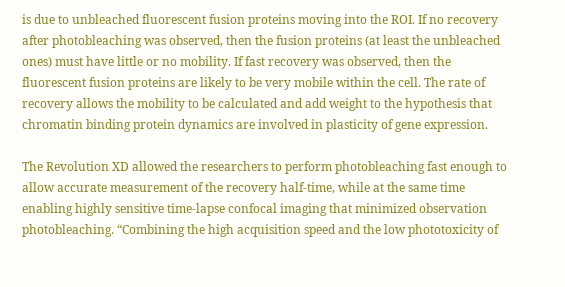is due to unbleached fluorescent fusion proteins moving into the ROI. If no recovery after photobleaching was observed, then the fusion proteins (at least the unbleached ones) must have little or no mobility. If fast recovery was observed, then the fluorescent fusion proteins are likely to be very mobile within the cell. The rate of recovery allows the mobility to be calculated and add weight to the hypothesis that chromatin binding protein dynamics are involved in plasticity of gene expression.

The Revolution XD allowed the researchers to perform photobleaching fast enough to allow accurate measurement of the recovery half-time, while at the same time enabling highly sensitive time-lapse confocal imaging that minimized observation photobleaching. “Combining the high acquisition speed and the low phototoxicity of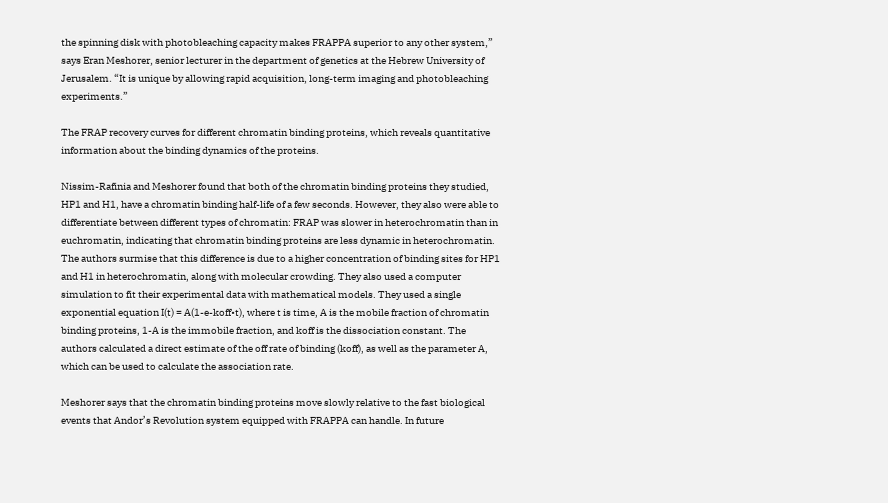the spinning disk with photobleaching capacity makes FRAPPA superior to any other system,” says Eran Meshorer, senior lecturer in the department of genetics at the Hebrew University of Jerusalem. “It is unique by allowing rapid acquisition, long-term imaging and photobleaching experiments.”

The FRAP recovery curves for different chromatin binding proteins, which reveals quantitative information about the binding dynamics of the proteins.

Nissim-Rafinia and Meshorer found that both of the chromatin binding proteins they studied, HP1 and H1, have a chromatin binding half-life of a few seconds. However, they also were able to differentiate between different types of chromatin: FRAP was slower in heterochromatin than in euchromatin, indicating that chromatin binding proteins are less dynamic in heterochromatin. The authors surmise that this difference is due to a higher concentration of binding sites for HP1 and H1 in heterochromatin, along with molecular crowding. They also used a computer simulation to fit their experimental data with mathematical models. They used a single exponential equation I(t) = A(1-e-koff•t), where t is time, A is the mobile fraction of chromatin binding proteins, 1-A is the immobile fraction, and koff is the dissociation constant. The authors calculated a direct estimate of the off rate of binding (koff), as well as the parameter A, which can be used to calculate the association rate.

Meshorer says that the chromatin binding proteins move slowly relative to the fast biological events that Andor’s Revolution system equipped with FRAPPA can handle. In future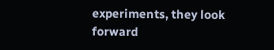experiments, they look forward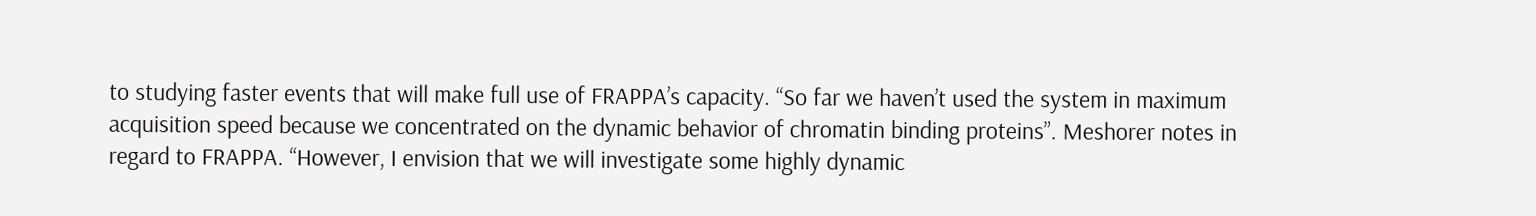to studying faster events that will make full use of FRAPPA’s capacity. “So far we haven’t used the system in maximum acquisition speed because we concentrated on the dynamic behavior of chromatin binding proteins”. Meshorer notes in regard to FRAPPA. “However, I envision that we will investigate some highly dynamic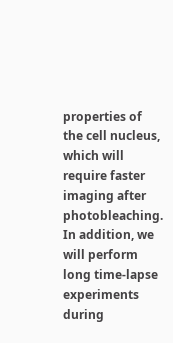properties of the cell nucleus, which will require faster imaging after photobleaching. In addition, we will perform long time-lapse experiments during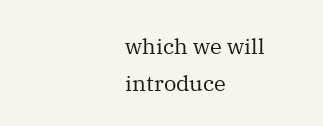which we will introduce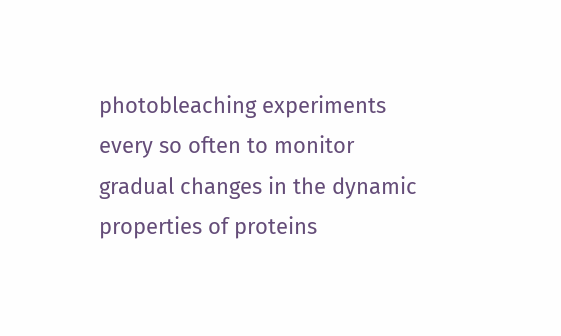photobleaching experiments every so often to monitor gradual changes in the dynamic properties of proteins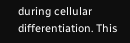during cellular differentiation. This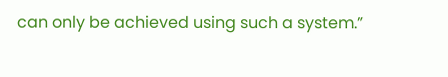can only be achieved using such a system.”